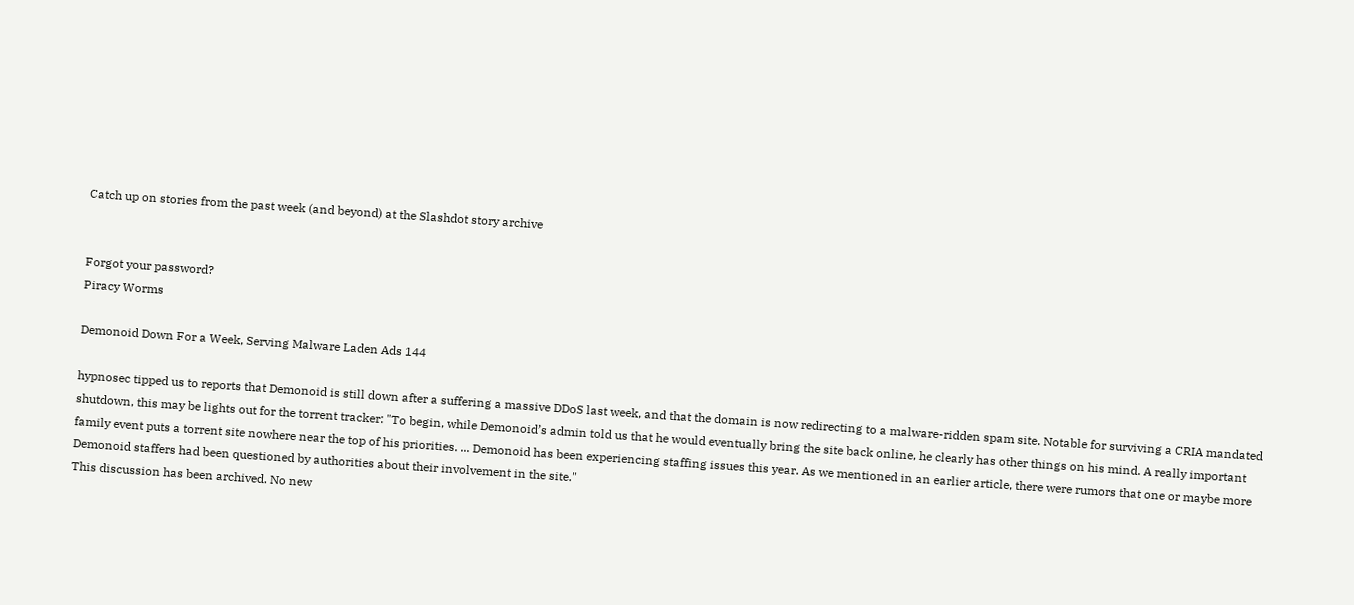Catch up on stories from the past week (and beyond) at the Slashdot story archive


Forgot your password?
Piracy Worms

Demonoid Down For a Week, Serving Malware Laden Ads 144

hypnosec tipped us to reports that Demonoid is still down after a suffering a massive DDoS last week, and that the domain is now redirecting to a malware-ridden spam site. Notable for surviving a CRIA mandated shutdown, this may be lights out for the torrent tracker: "To begin, while Demonoid’s admin told us that he would eventually bring the site back online, he clearly has other things on his mind. A really important family event puts a torrent site nowhere near the top of his priorities. ... Demonoid has been experiencing staffing issues this year. As we mentioned in an earlier article, there were rumors that one or maybe more Demonoid staffers had been questioned by authorities about their involvement in the site."
This discussion has been archived. No new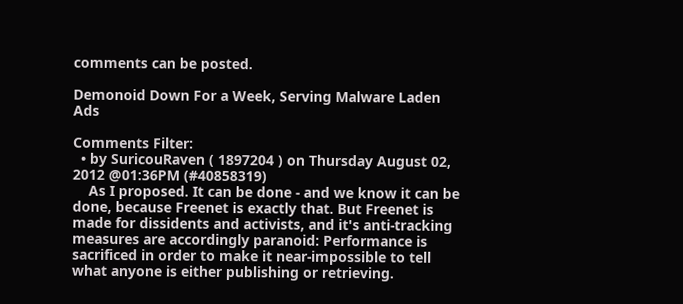comments can be posted.

Demonoid Down For a Week, Serving Malware Laden Ads

Comments Filter:
  • by SuricouRaven ( 1897204 ) on Thursday August 02, 2012 @01:36PM (#40858319)
    As I proposed. It can be done - and we know it can be done, because Freenet is exactly that. But Freenet is made for dissidents and activists, and it's anti-tracking measures are accordingly paranoid: Performance is sacrificed in order to make it near-impossible to tell what anyone is either publishing or retrieving.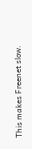This makes Freenet slow.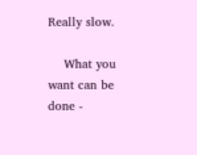Really slow.

    What you want can be done -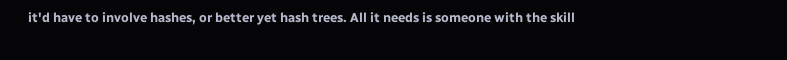it'd have to involve hashes, or better yet hash trees. All it needs is someone with the skill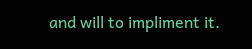and will to impliment it.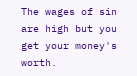The wages of sin are high but you get your money's worth.